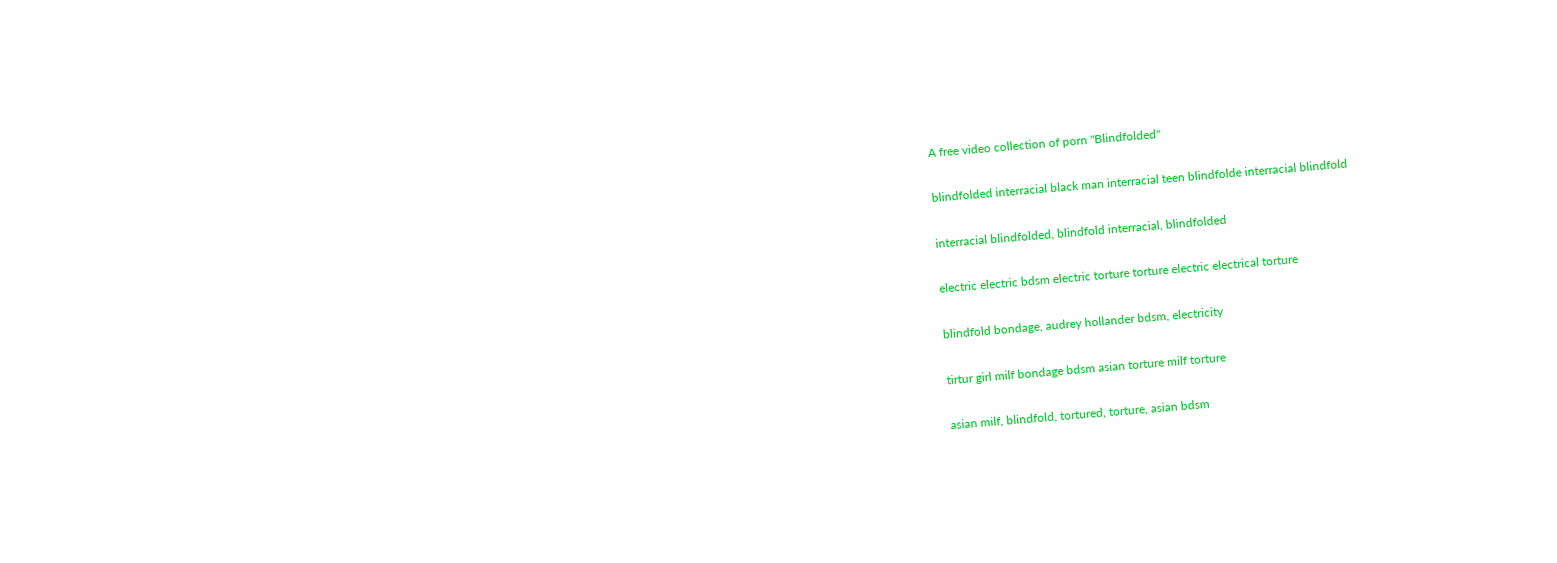A free video collection of porn "Blindfolded"

blindfolded interracial black man interracial teen blindfolde interracial blindfold

interracial blindfolded, blindfold interracial, blindfolded

electric electric bdsm electric torture torture electric electrical torture

blindfold bondage, audrey hollander bdsm, electricity

tirtur girl milf bondage bdsm asian torture milf torture

asian milf, blindfold, tortured, torture, asian bdsm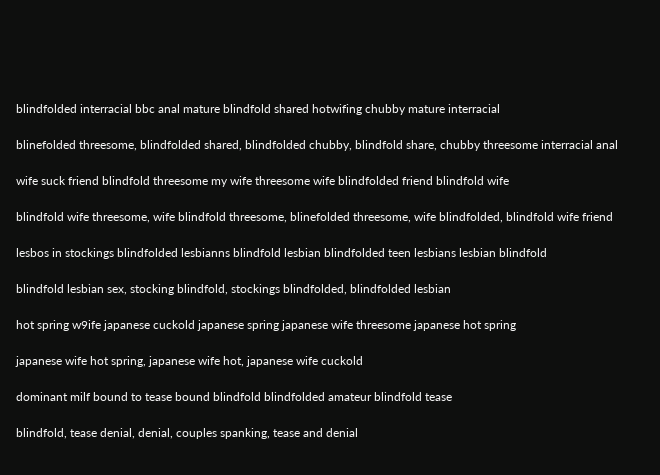blindfolded interracial bbc anal mature blindfold shared hotwifing chubby mature interracial

blinefolded threesome, blindfolded shared, blindfolded chubby, blindfold share, chubby threesome interracial anal

wife suck friend blindfold threesome my wife threesome wife blindfolded friend blindfold wife

blindfold wife threesome, wife blindfold threesome, blinefolded threesome, wife blindfolded, blindfold wife friend

lesbos in stockings blindfolded lesbianns blindfold lesbian blindfolded teen lesbians lesbian blindfold

blindfold lesbian sex, stocking blindfold, stockings blindfolded, blindfolded lesbian

hot spring w9ife japanese cuckold japanese spring japanese wife threesome japanese hot spring

japanese wife hot spring, japanese wife hot, japanese wife cuckold

dominant milf bound to tease bound blindfold blindfolded amateur blindfold tease

blindfold, tease denial, denial, couples spanking, tease and denial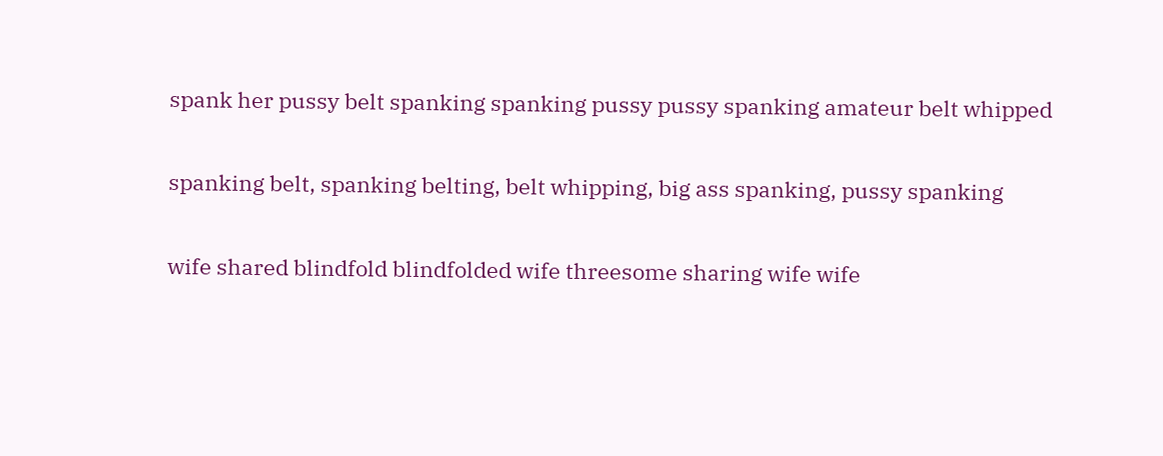spank her pussy belt spanking spanking pussy pussy spanking amateur belt whipped

spanking belt, spanking belting, belt whipping, big ass spanking, pussy spanking

wife shared blindfold blindfolded wife threesome sharing wife wife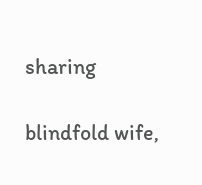sharing

blindfold wife,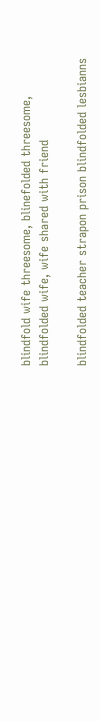blindfold wife threesome, blinefolded threesome, blindfolded wife, wife shared with friend

blindfolded teacher strapon prison blindfolded lesbianns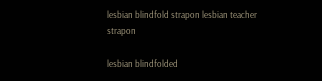lesbian blindfold strapon lesbian teacher strapon

lesbian blindfolded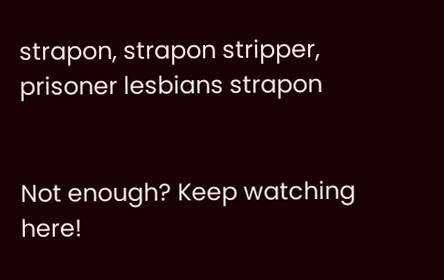strapon, strapon stripper, prisoner lesbians strapon


Not enough? Keep watching here!